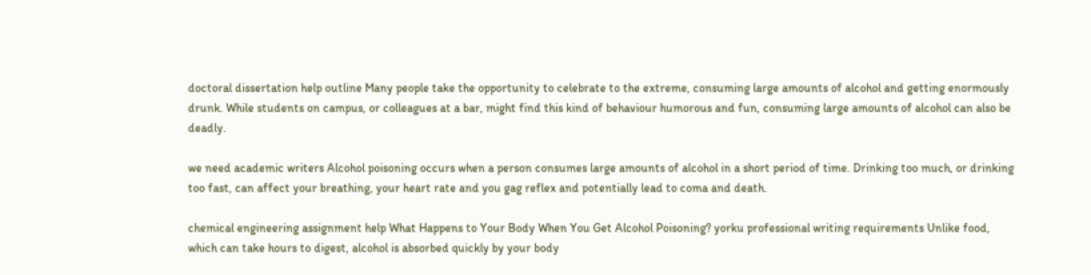doctoral dissertation help outline Many people take the opportunity to celebrate to the extreme, consuming large amounts of alcohol and getting enormously drunk. While students on campus, or colleagues at a bar, might find this kind of behaviour humorous and fun, consuming large amounts of alcohol can also be deadly.

we need academic writers Alcohol poisoning occurs when a person consumes large amounts of alcohol in a short period of time. Drinking too much, or drinking too fast, can affect your breathing, your heart rate and you gag reflex and potentially lead to coma and death.

chemical engineering assignment help What Happens to Your Body When You Get Alcohol Poisoning? yorku professional writing requirements Unlike food, which can take hours to digest, alcohol is absorbed quickly by your body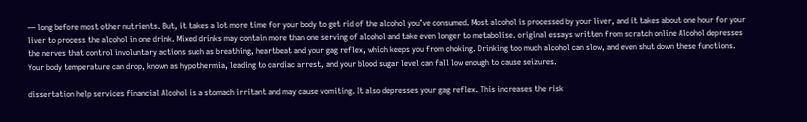— long before most other nutrients. But, it takes a lot more time for your body to get rid of the alcohol you’ve consumed. Most alcohol is processed by your liver, and it takes about one hour for your liver to process the alcohol in one drink. Mixed drinks may contain more than one serving of alcohol and take even longer to metabolise. original essays written from scratch online Alcohol depresses the nerves that control involuntary actions such as breathing, heartbeat and your gag reflex, which keeps you from choking. Drinking too much alcohol can slow, and even shut down these functions. Your body temperature can drop, known as hypothermia, leading to cardiac arrest, and your blood sugar level can fall low enough to cause seizures.

dissertation help services financial Alcohol is a stomach irritant and may cause vomiting. It also depresses your gag reflex. This increases the risk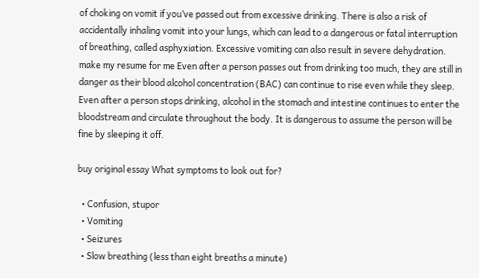of choking on vomit if you’ve passed out from excessive drinking. There is also a risk of accidentally inhaling vomit into your lungs, which can lead to a dangerous or fatal interruption of breathing, called asphyxiation. Excessive vomiting can also result in severe dehydration. make my resume for me Even after a person passes out from drinking too much, they are still in danger as their blood alcohol concentration (BAC) can continue to rise even while they sleep. Even after a person stops drinking, alcohol in the stomach and intestine continues to enter the bloodstream and circulate throughout the body. It is dangerous to assume the person will be fine by sleeping it off.

buy original essay What symptoms to look out for?

  • Confusion, stupor
  • Vomiting
  • Seizures
  • Slow breathing (less than eight breaths a minute)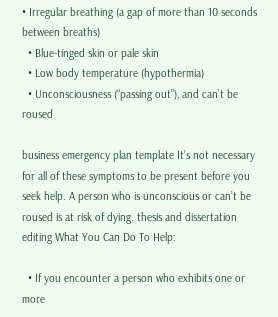• Irregular breathing (a gap of more than 10 seconds between breaths)
  • Blue-tinged skin or pale skin
  • Low body temperature (hypothermia)
  • Unconsciousness (“passing out”), and can’t be roused

business emergency plan template It’s not necessary for all of these symptoms to be present before you seek help. A person who is unconscious or can’t be roused is at risk of dying. thesis and dissertation editing What You Can Do To Help:

  • If you encounter a person who exhibits one or more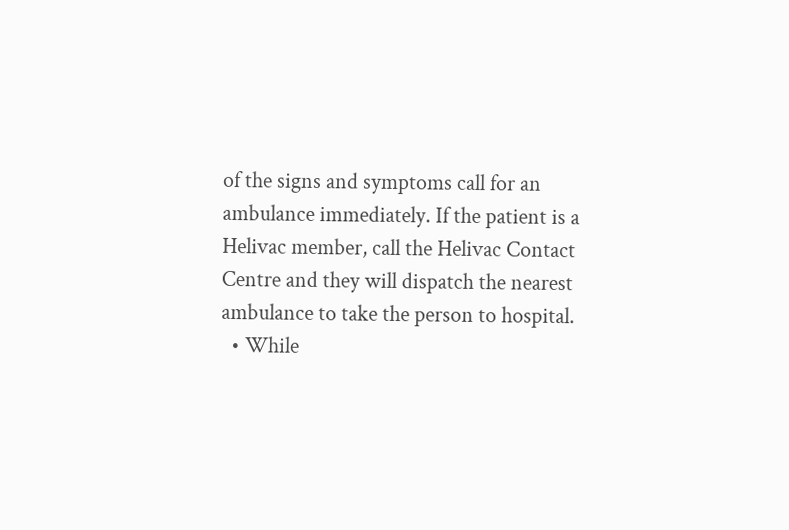of the signs and symptoms call for an ambulance immediately. If the patient is a Helivac member, call the Helivac Contact Centre and they will dispatch the nearest ambulance to take the person to hospital.
  • While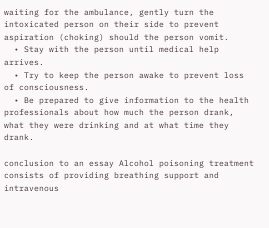waiting for the ambulance, gently turn the intoxicated person on their side to prevent aspiration (choking) should the person vomit.
  • Stay with the person until medical help arrives.
  • Try to keep the person awake to prevent loss of consciousness.
  • Be prepared to give information to the health professionals about how much the person drank, what they were drinking and at what time they drank.

conclusion to an essay Alcohol poisoning treatment consists of providing breathing support and intravenous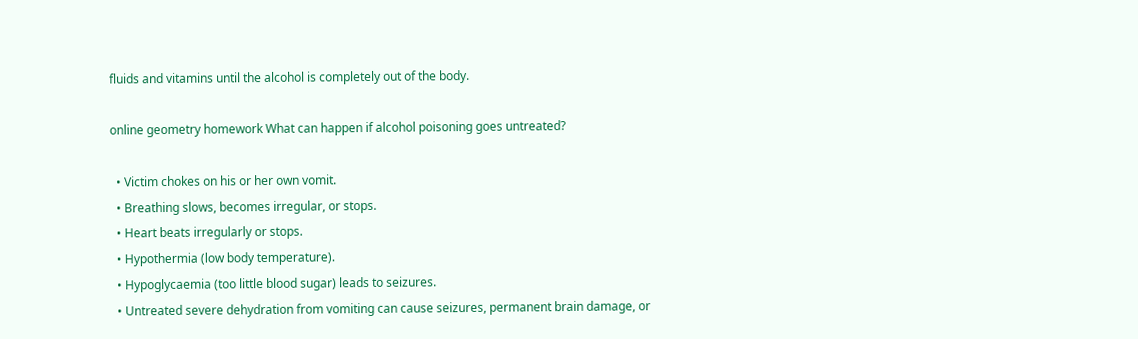fluids and vitamins until the alcohol is completely out of the body.

online geometry homework What can happen if alcohol poisoning goes untreated?

  • Victim chokes on his or her own vomit.
  • Breathing slows, becomes irregular, or stops.
  • Heart beats irregularly or stops.
  • Hypothermia (low body temperature).
  • Hypoglycaemia (too little blood sugar) leads to seizures.
  • Untreated severe dehydration from vomiting can cause seizures, permanent brain damage, or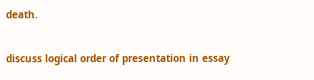death.

discuss logical order of presentation in essay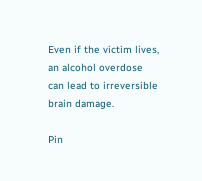Even if the victim lives, an alcohol overdose can lead to irreversible brain damage.

Pin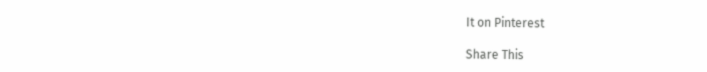It on Pinterest

Share This